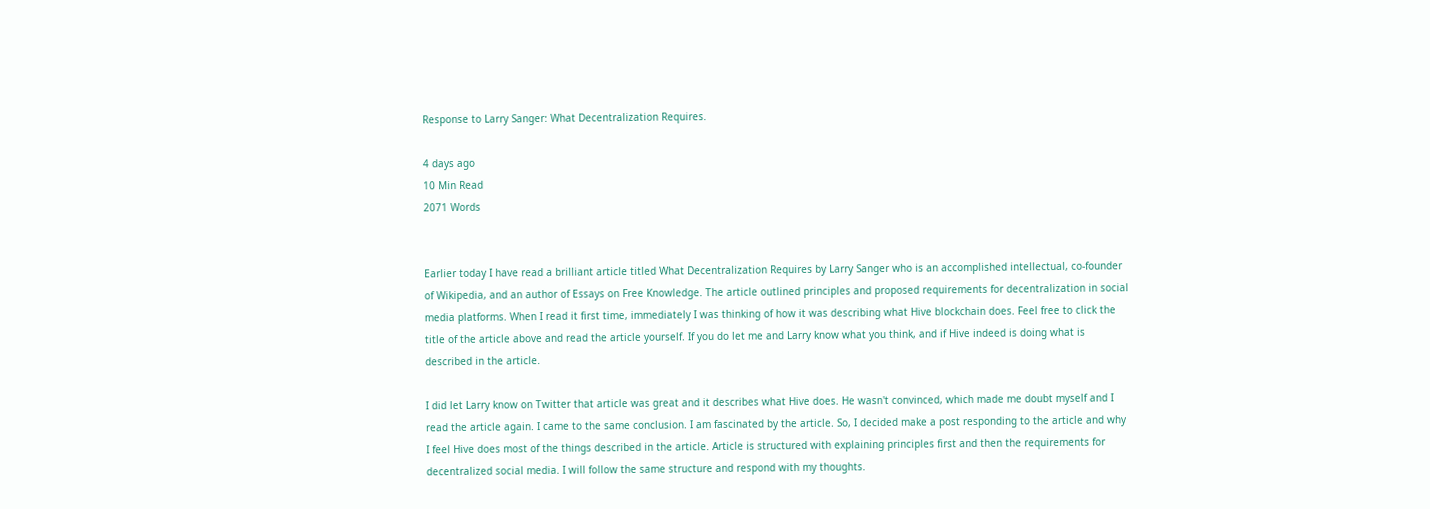Response to Larry Sanger: What Decentralization Requires.

4 days ago
10 Min Read
2071 Words


Earlier today I have read a brilliant article titled What Decentralization Requires by Larry Sanger who is an accomplished intellectual, co-founder of Wikipedia, and an author of Essays on Free Knowledge. The article outlined principles and proposed requirements for decentralization in social media platforms. When I read it first time, immediately I was thinking of how it was describing what Hive blockchain does. Feel free to click the title of the article above and read the article yourself. If you do let me and Larry know what you think, and if Hive indeed is doing what is described in the article.

I did let Larry know on Twitter that article was great and it describes what Hive does. He wasn't convinced, which made me doubt myself and I read the article again. I came to the same conclusion. I am fascinated by the article. So, I decided make a post responding to the article and why I feel Hive does most of the things described in the article. Article is structured with explaining principles first and then the requirements for decentralized social media. I will follow the same structure and respond with my thoughts.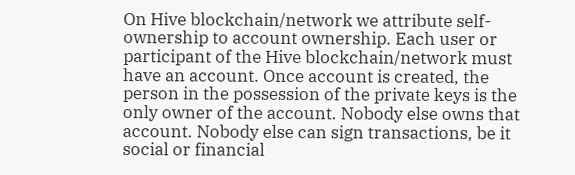On Hive blockchain/network we attribute self-ownership to account ownership. Each user or participant of the Hive blockchain/network must have an account. Once account is created, the person in the possession of the private keys is the only owner of the account. Nobody else owns that account. Nobody else can sign transactions, be it social or financial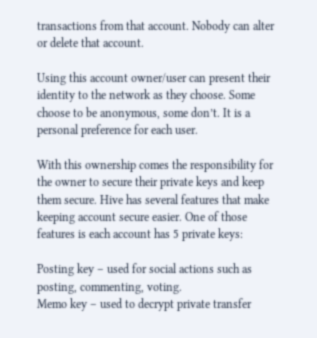transactions from that account. Nobody can alter or delete that account.

Using this account owner/user can present their identity to the network as they choose. Some choose to be anonymous, some don’t. It is a personal preference for each user.

With this ownership comes the responsibility for the owner to secure their private keys and keep them secure. Hive has several features that make keeping account secure easier. One of those features is each account has 5 private keys:

Posting key – used for social actions such as posting, commenting, voting.
Memo key – used to decrypt private transfer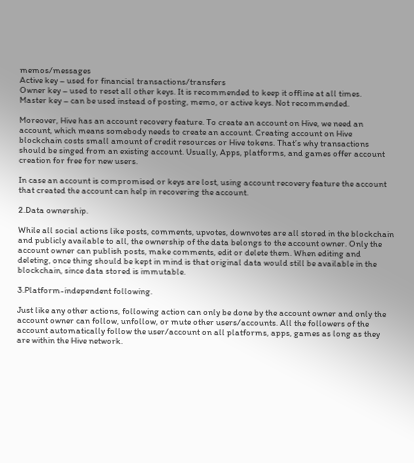memos/messages
Active key – used for financial transactions/transfers
Owner key – used to reset all other keys. It is recommended to keep it offline at all times.
Master key – can be used instead of posting, memo, or active keys. Not recommended.

Moreover, Hive has an account recovery feature. To create an account on Hive, we need an account, which means somebody needs to create an account. Creating account on Hive blockchain costs small amount of credit resources or Hive tokens. That’s why transactions should be singed from an existing account. Usually, Apps, platforms, and games offer account creation for free for new users.

In case an account is compromised or keys are lost, using account recovery feature the account that created the account can help in recovering the account.

2.Data ownership.

While all social actions like posts, comments, upvotes, downvotes are all stored in the blockchain and publicly available to all, the ownership of the data belongs to the account owner. Only the account owner can publish posts, make comments, edit or delete them. When editing and deleting, once thing should be kept in mind is that original data would still be available in the blockchain, since data stored is immutable.

3.Platform-independent following.

Just like any other actions, following action can only be done by the account owner and only the account owner can follow, unfollow, or mute other users/accounts. All the followers of the account automatically follow the user/account on all platforms, apps, games as long as they are within the Hive network.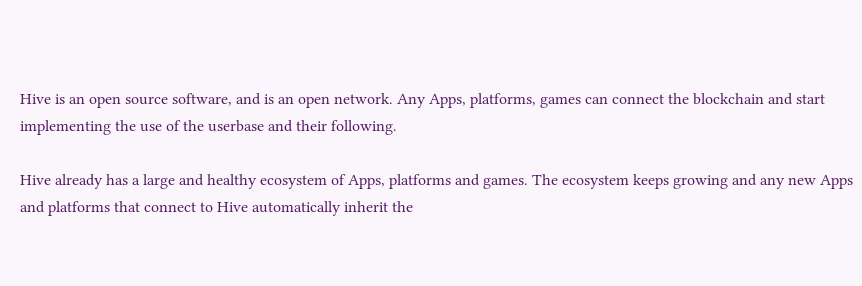Hive is an open source software, and is an open network. Any Apps, platforms, games can connect the blockchain and start implementing the use of the userbase and their following.

Hive already has a large and healthy ecosystem of Apps, platforms and games. The ecosystem keeps growing and any new Apps and platforms that connect to Hive automatically inherit the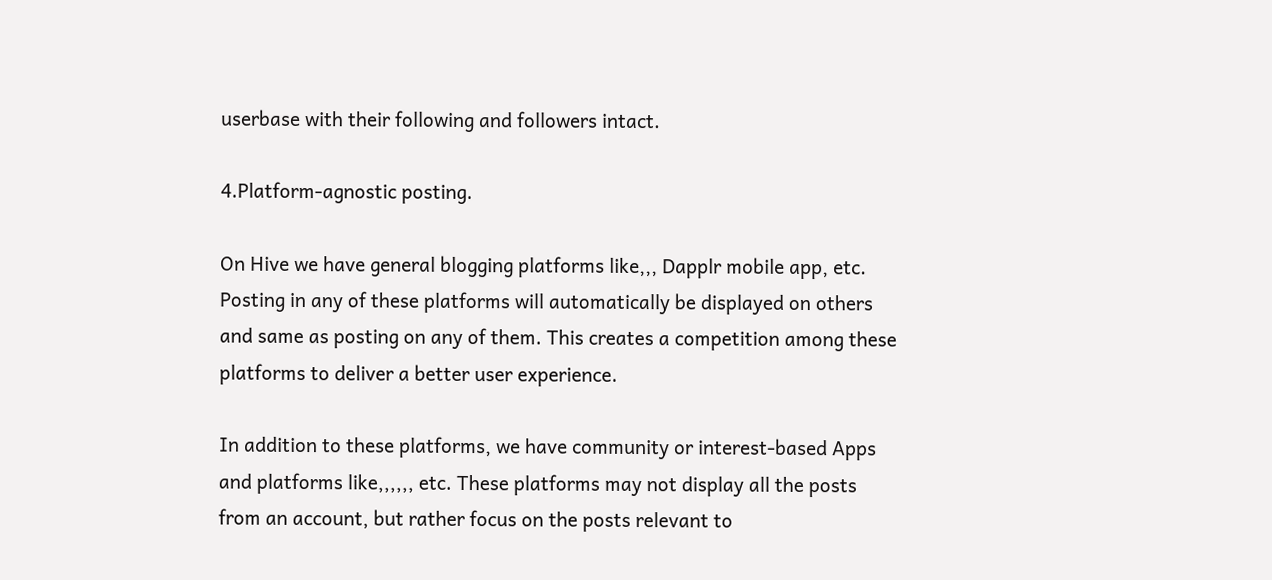userbase with their following and followers intact.

4.Platform-agnostic posting.

On Hive we have general blogging platforms like,,, Dapplr mobile app, etc. Posting in any of these platforms will automatically be displayed on others and same as posting on any of them. This creates a competition among these platforms to deliver a better user experience.

In addition to these platforms, we have community or interest-based Apps and platforms like,,,,,, etc. These platforms may not display all the posts from an account, but rather focus on the posts relevant to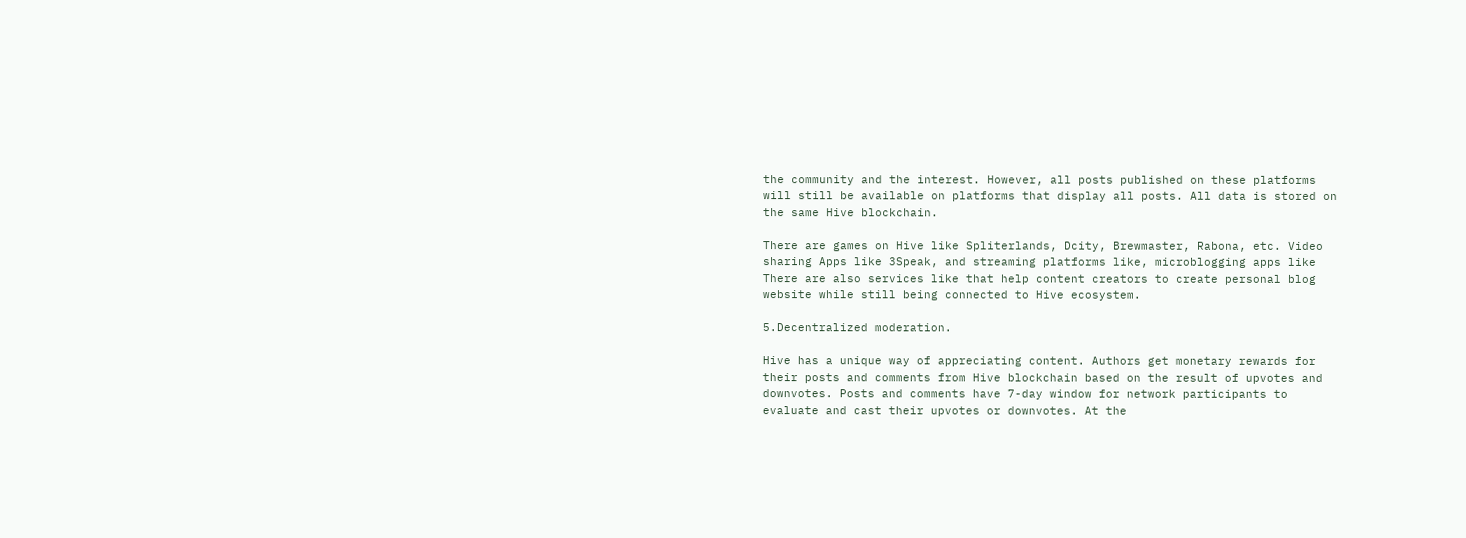the community and the interest. However, all posts published on these platforms will still be available on platforms that display all posts. All data is stored on the same Hive blockchain.

There are games on Hive like Spliterlands, Dcity, Brewmaster, Rabona, etc. Video sharing Apps like 3Speak, and streaming platforms like, microblogging apps like There are also services like that help content creators to create personal blog website while still being connected to Hive ecosystem.

5.Decentralized moderation.

Hive has a unique way of appreciating content. Authors get monetary rewards for their posts and comments from Hive blockchain based on the result of upvotes and downvotes. Posts and comments have 7-day window for network participants to evaluate and cast their upvotes or downvotes. At the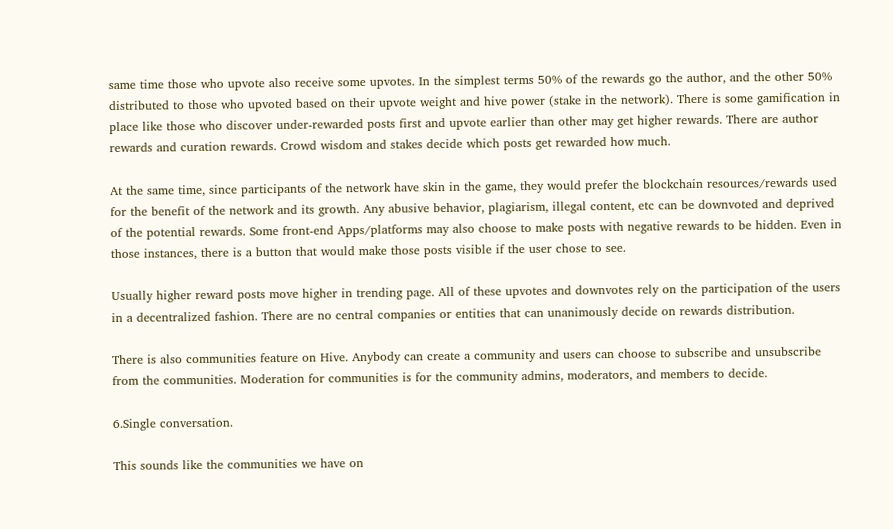same time those who upvote also receive some upvotes. In the simplest terms 50% of the rewards go the author, and the other 50% distributed to those who upvoted based on their upvote weight and hive power (stake in the network). There is some gamification in place like those who discover under-rewarded posts first and upvote earlier than other may get higher rewards. There are author rewards and curation rewards. Crowd wisdom and stakes decide which posts get rewarded how much.

At the same time, since participants of the network have skin in the game, they would prefer the blockchain resources/rewards used for the benefit of the network and its growth. Any abusive behavior, plagiarism, illegal content, etc can be downvoted and deprived of the potential rewards. Some front-end Apps/platforms may also choose to make posts with negative rewards to be hidden. Even in those instances, there is a button that would make those posts visible if the user chose to see.

Usually higher reward posts move higher in trending page. All of these upvotes and downvotes rely on the participation of the users in a decentralized fashion. There are no central companies or entities that can unanimously decide on rewards distribution.

There is also communities feature on Hive. Anybody can create a community and users can choose to subscribe and unsubscribe from the communities. Moderation for communities is for the community admins, moderators, and members to decide.

6.Single conversation.

This sounds like the communities we have on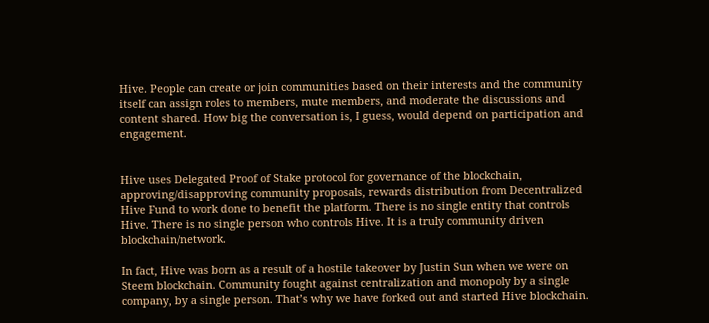Hive. People can create or join communities based on their interests and the community itself can assign roles to members, mute members, and moderate the discussions and content shared. How big the conversation is, I guess, would depend on participation and engagement.


Hive uses Delegated Proof of Stake protocol for governance of the blockchain, approving/disapproving community proposals, rewards distribution from Decentralized Hive Fund to work done to benefit the platform. There is no single entity that controls Hive. There is no single person who controls Hive. It is a truly community driven blockchain/network.

In fact, Hive was born as a result of a hostile takeover by Justin Sun when we were on Steem blockchain. Community fought against centralization and monopoly by a single company, by a single person. That’s why we have forked out and started Hive blockchain.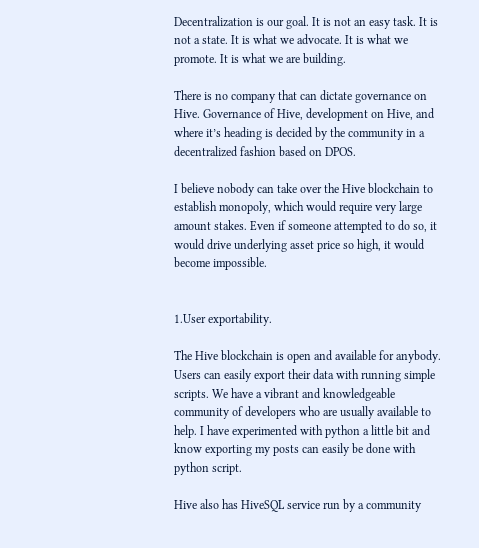Decentralization is our goal. It is not an easy task. It is not a state. It is what we advocate. It is what we promote. It is what we are building.

There is no company that can dictate governance on Hive. Governance of Hive, development on Hive, and where it’s heading is decided by the community in a decentralized fashion based on DPOS.

I believe nobody can take over the Hive blockchain to establish monopoly, which would require very large amount stakes. Even if someone attempted to do so, it would drive underlying asset price so high, it would become impossible.


1.User exportability.

The Hive blockchain is open and available for anybody. Users can easily export their data with running simple scripts. We have a vibrant and knowledgeable community of developers who are usually available to help. I have experimented with python a little bit and know exporting my posts can easily be done with python script.

Hive also has HiveSQL service run by a community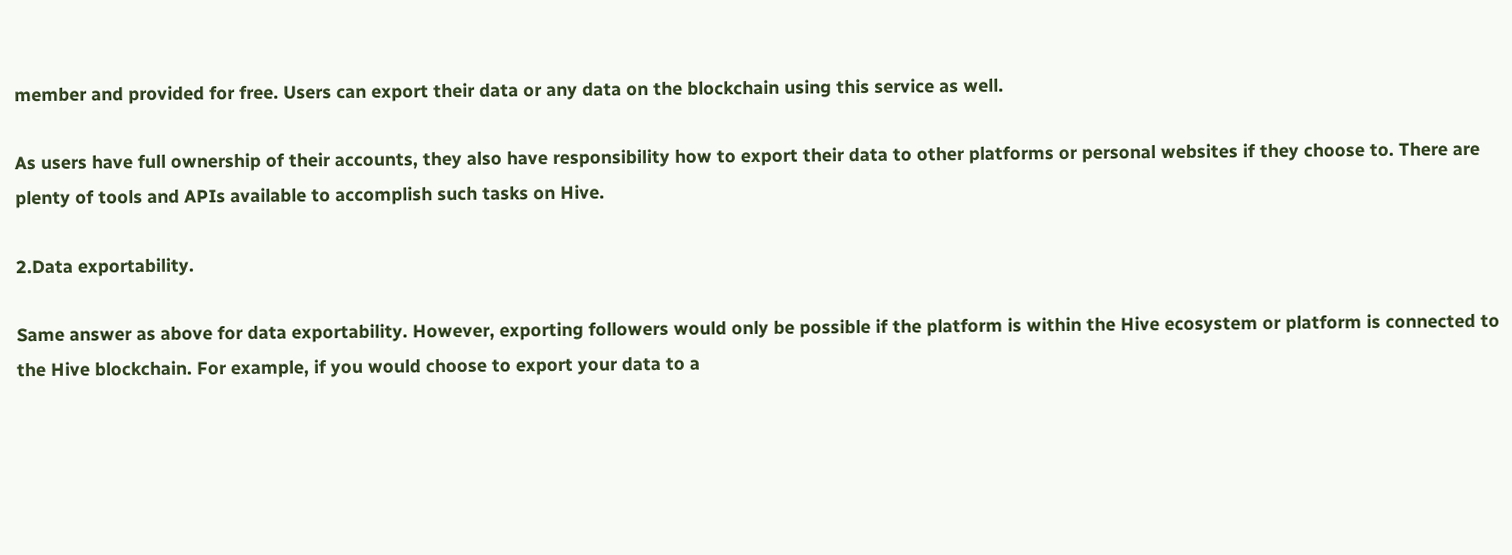member and provided for free. Users can export their data or any data on the blockchain using this service as well.

As users have full ownership of their accounts, they also have responsibility how to export their data to other platforms or personal websites if they choose to. There are plenty of tools and APIs available to accomplish such tasks on Hive.

2.Data exportability.

Same answer as above for data exportability. However, exporting followers would only be possible if the platform is within the Hive ecosystem or platform is connected to the Hive blockchain. For example, if you would choose to export your data to a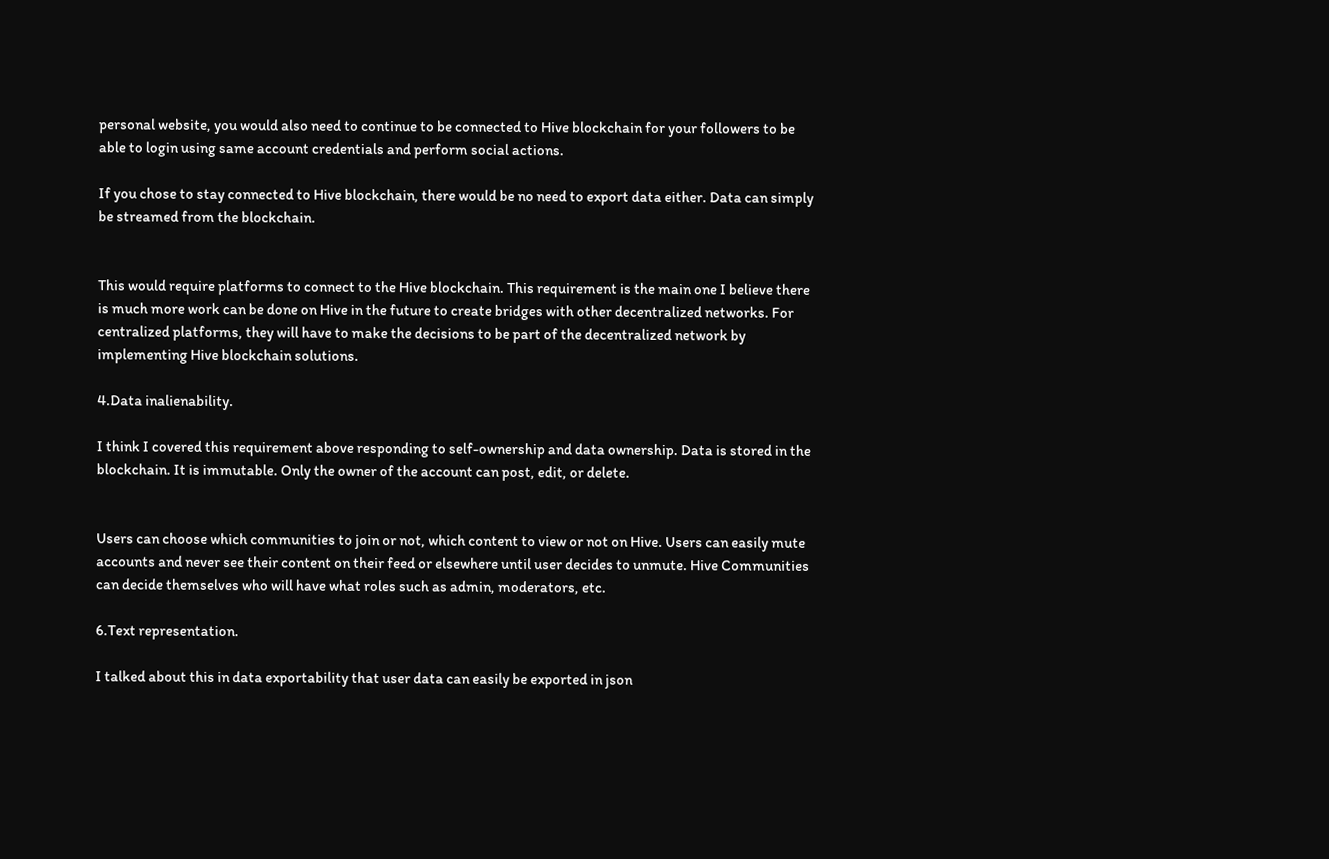personal website, you would also need to continue to be connected to Hive blockchain for your followers to be able to login using same account credentials and perform social actions.

If you chose to stay connected to Hive blockchain, there would be no need to export data either. Data can simply be streamed from the blockchain.


This would require platforms to connect to the Hive blockchain. This requirement is the main one I believe there is much more work can be done on Hive in the future to create bridges with other decentralized networks. For centralized platforms, they will have to make the decisions to be part of the decentralized network by implementing Hive blockchain solutions.

4.Data inalienability.

I think I covered this requirement above responding to self-ownership and data ownership. Data is stored in the blockchain. It is immutable. Only the owner of the account can post, edit, or delete.


Users can choose which communities to join or not, which content to view or not on Hive. Users can easily mute accounts and never see their content on their feed or elsewhere until user decides to unmute. Hive Communities can decide themselves who will have what roles such as admin, moderators, etc.

6.Text representation.

I talked about this in data exportability that user data can easily be exported in json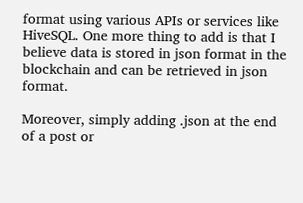format using various APIs or services like HiveSQL. One more thing to add is that I believe data is stored in json format in the blockchain and can be retrieved in json format.

Moreover, simply adding .json at the end of a post or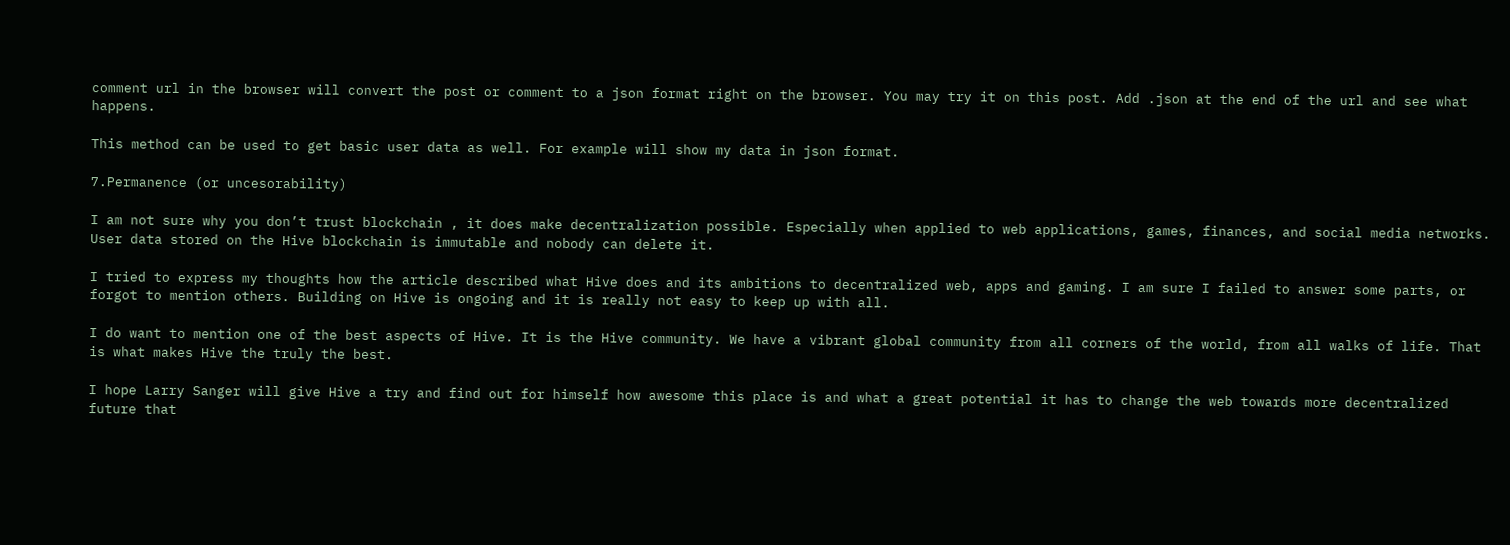comment url in the browser will convert the post or comment to a json format right on the browser. You may try it on this post. Add .json at the end of the url and see what happens.

This method can be used to get basic user data as well. For example will show my data in json format.

7.Permanence (or uncesorability)

I am not sure why you don’t trust blockchain , it does make decentralization possible. Especially when applied to web applications, games, finances, and social media networks. User data stored on the Hive blockchain is immutable and nobody can delete it.

I tried to express my thoughts how the article described what Hive does and its ambitions to decentralized web, apps and gaming. I am sure I failed to answer some parts, or forgot to mention others. Building on Hive is ongoing and it is really not easy to keep up with all.

I do want to mention one of the best aspects of Hive. It is the Hive community. We have a vibrant global community from all corners of the world, from all walks of life. That is what makes Hive the truly the best.

I hope Larry Sanger will give Hive a try and find out for himself how awesome this place is and what a great potential it has to change the web towards more decentralized future that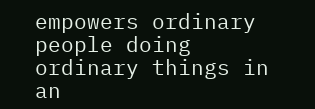empowers ordinary people doing ordinary things in an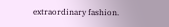extraordinary fashion.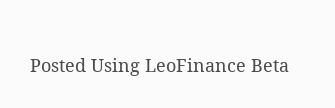Posted Using LeoFinance Beta